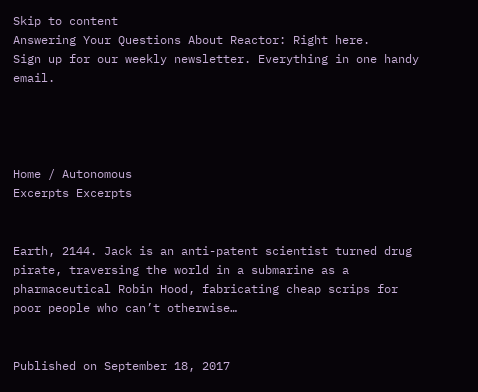Skip to content
Answering Your Questions About Reactor: Right here.
Sign up for our weekly newsletter. Everything in one handy email.




Home / Autonomous
Excerpts Excerpts


Earth, 2144. Jack is an anti-patent scientist turned drug pirate, traversing the world in a submarine as a pharmaceutical Robin Hood, fabricating cheap scrips for poor people who can’t otherwise…


Published on September 18, 2017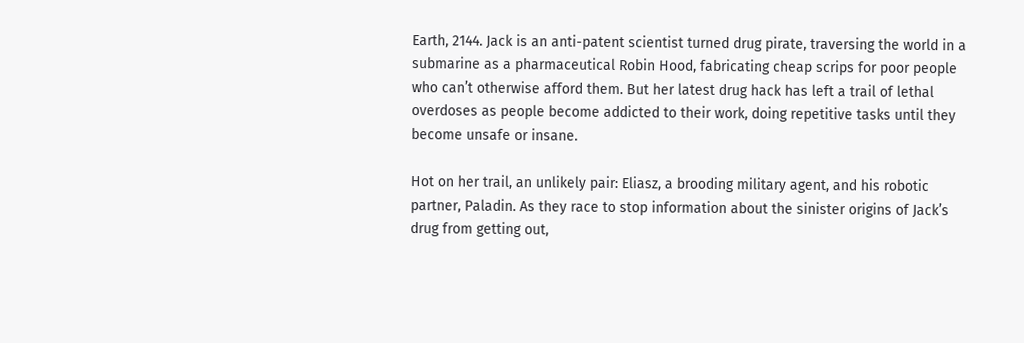Earth, 2144. Jack is an anti-patent scientist turned drug pirate, traversing the world in a submarine as a pharmaceutical Robin Hood, fabricating cheap scrips for poor people who can’t otherwise afford them. But her latest drug hack has left a trail of lethal overdoses as people become addicted to their work, doing repetitive tasks until they become unsafe or insane.

Hot on her trail, an unlikely pair: Eliasz, a brooding military agent, and his robotic partner, Paladin. As they race to stop information about the sinister origins of Jack’s drug from getting out,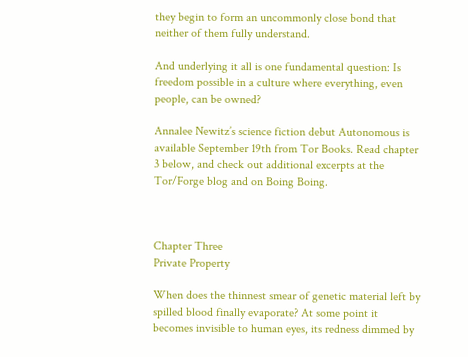they begin to form an uncommonly close bond that neither of them fully understand.

And underlying it all is one fundamental question: Is freedom possible in a culture where everything, even people, can be owned?

Annalee Newitz’s science fiction debut Autonomous is available September 19th from Tor Books. Read chapter 3 below, and check out additional excerpts at the Tor/Forge blog and on Boing Boing.



Chapter Three
Private Property

When does the thinnest smear of genetic material left by spilled blood finally evaporate? At some point it becomes invisible to human eyes, its redness dimmed by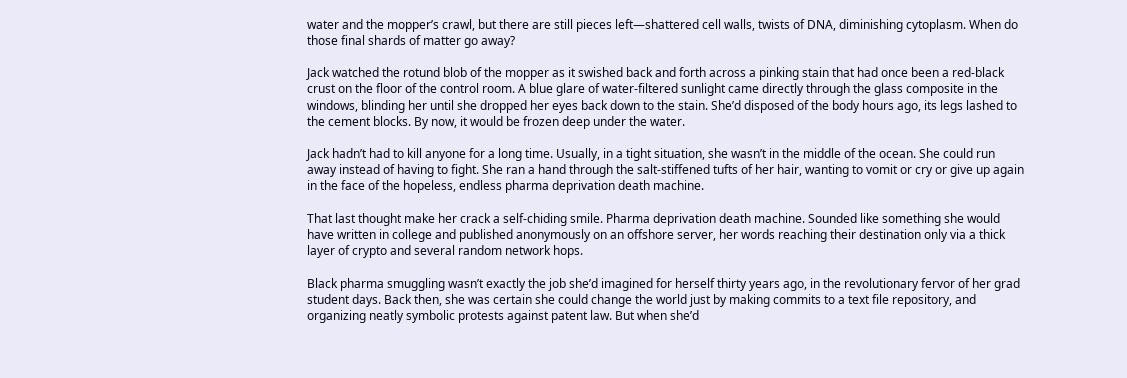water and the mopper’s crawl, but there are still pieces left—shattered cell walls, twists of DNA, diminishing cytoplasm. When do those final shards of matter go away?

Jack watched the rotund blob of the mopper as it swished back and forth across a pinking stain that had once been a red-black crust on the floor of the control room. A blue glare of water-filtered sunlight came directly through the glass composite in the windows, blinding her until she dropped her eyes back down to the stain. She’d disposed of the body hours ago, its legs lashed to the cement blocks. By now, it would be frozen deep under the water.

Jack hadn’t had to kill anyone for a long time. Usually, in a tight situation, she wasn’t in the middle of the ocean. She could run away instead of having to fight. She ran a hand through the salt-stiffened tufts of her hair, wanting to vomit or cry or give up again in the face of the hopeless, endless pharma deprivation death machine.

That last thought make her crack a self-chiding smile. Pharma deprivation death machine. Sounded like something she would have written in college and published anonymously on an offshore server, her words reaching their destination only via a thick layer of crypto and several random network hops.

Black pharma smuggling wasn’t exactly the job she’d imagined for herself thirty years ago, in the revolutionary fervor of her grad student days. Back then, she was certain she could change the world just by making commits to a text file repository, and organizing neatly symbolic protests against patent law. But when she’d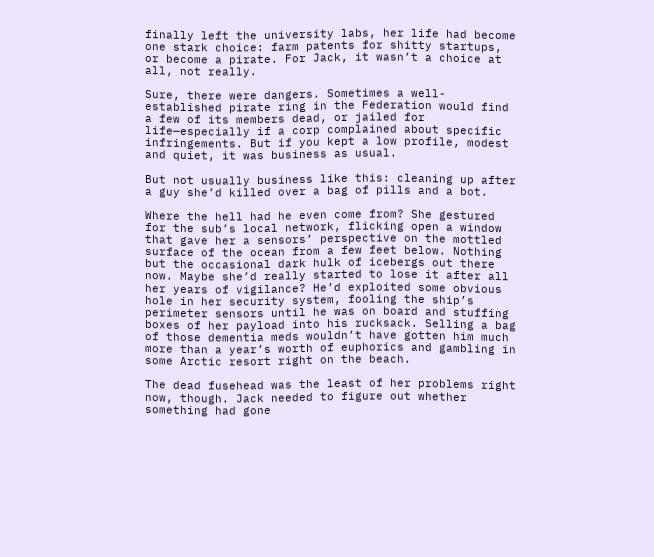finally left the university labs, her life had become one stark choice: farm patents for shitty startups, or become a pirate. For Jack, it wasn’t a choice at all, not really.

Sure, there were dangers. Sometimes a well-established pirate ring in the Federation would find a few of its members dead, or jailed for life—especially if a corp complained about specific infringements. But if you kept a low profile, modest and quiet, it was business as usual.

But not usually business like this: cleaning up after a guy she’d killed over a bag of pills and a bot.

Where the hell had he even come from? She gestured for the sub’s local network, flicking open a window that gave her a sensors’ perspective on the mottled surface of the ocean from a few feet below. Nothing but the occasional dark hulk of icebergs out there now. Maybe she’d really started to lose it after all her years of vigilance? He’d exploited some obvious hole in her security system, fooling the ship’s perimeter sensors until he was on board and stuffing boxes of her payload into his rucksack. Selling a bag of those dementia meds wouldn’t have gotten him much more than a year’s worth of euphorics and gambling in some Arctic resort right on the beach.

The dead fusehead was the least of her problems right now, though. Jack needed to figure out whether something had gone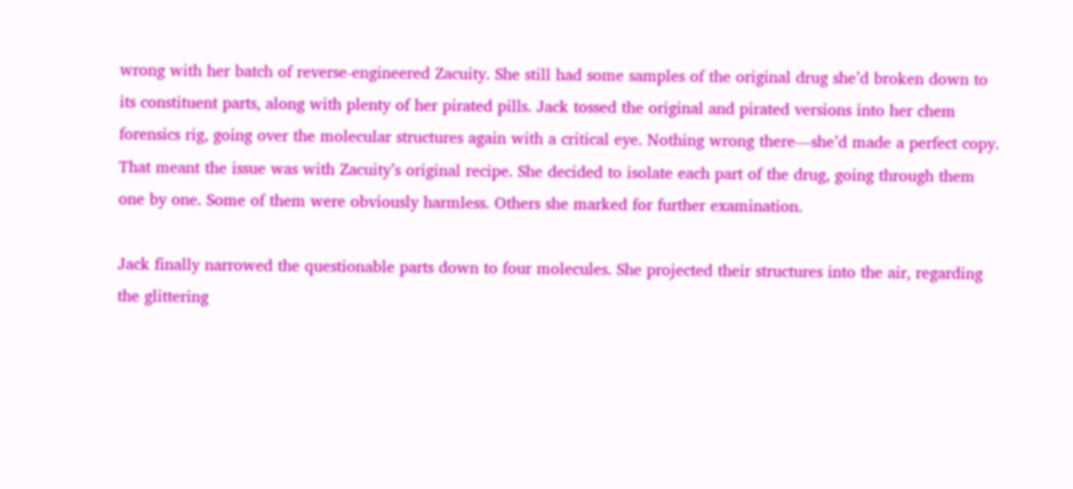wrong with her batch of reverse-engineered Zacuity. She still had some samples of the original drug she’d broken down to its constituent parts, along with plenty of her pirated pills. Jack tossed the original and pirated versions into her chem forensics rig, going over the molecular structures again with a critical eye. Nothing wrong there—she’d made a perfect copy. That meant the issue was with Zacuity’s original recipe. She decided to isolate each part of the drug, going through them one by one. Some of them were obviously harmless. Others she marked for further examination.

Jack finally narrowed the questionable parts down to four molecules. She projected their structures into the air, regarding the glittering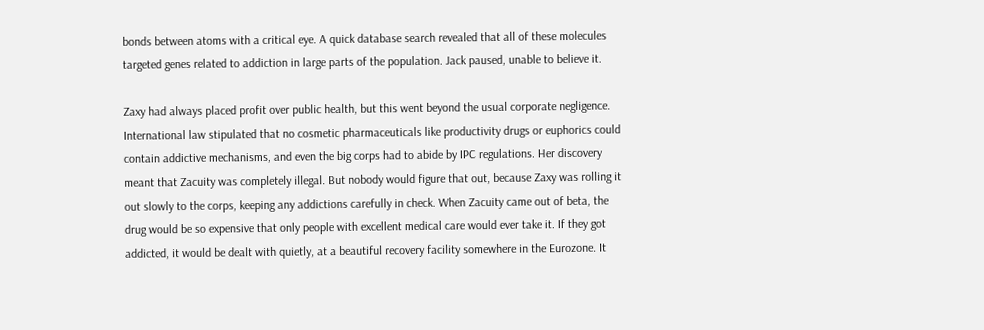bonds between atoms with a critical eye. A quick database search revealed that all of these molecules targeted genes related to addiction in large parts of the population. Jack paused, unable to believe it.

Zaxy had always placed profit over public health, but this went beyond the usual corporate negligence. International law stipulated that no cosmetic pharmaceuticals like productivity drugs or euphorics could contain addictive mechanisms, and even the big corps had to abide by IPC regulations. Her discovery meant that Zacuity was completely illegal. But nobody would figure that out, because Zaxy was rolling it out slowly to the corps, keeping any addictions carefully in check. When Zacuity came out of beta, the drug would be so expensive that only people with excellent medical care would ever take it. If they got addicted, it would be dealt with quietly, at a beautiful recovery facility somewhere in the Eurozone. It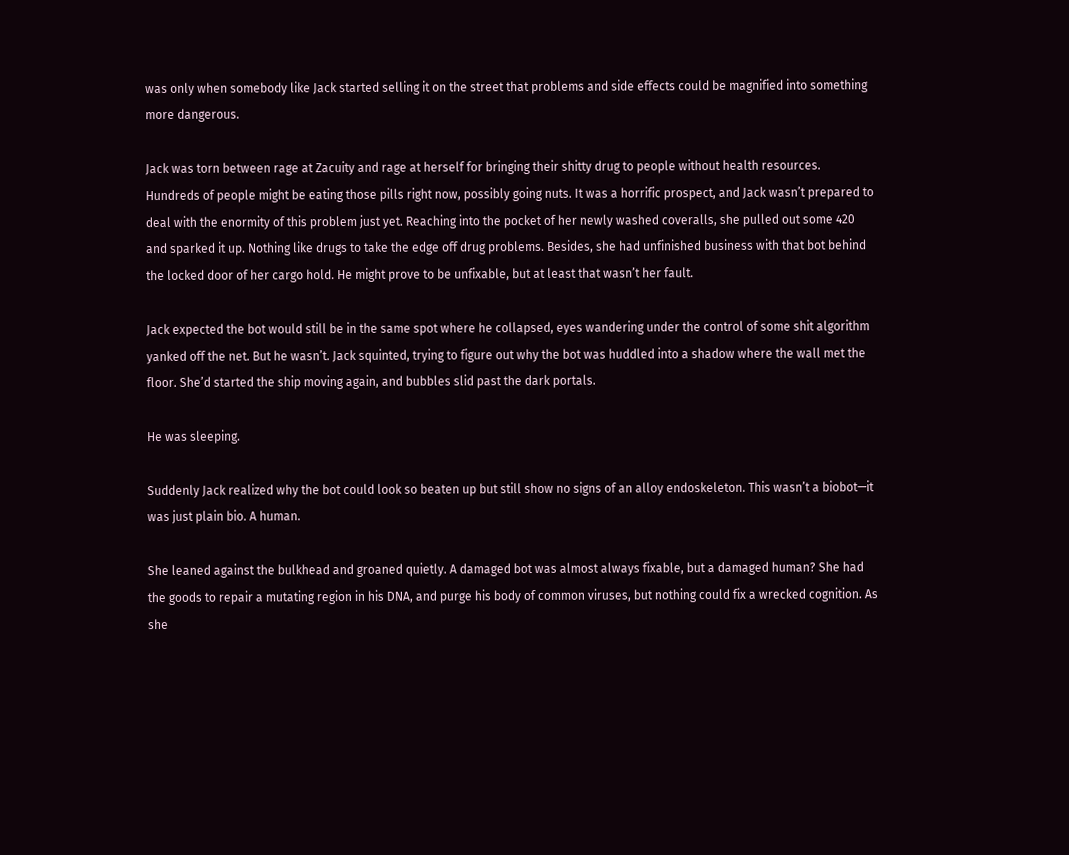was only when somebody like Jack started selling it on the street that problems and side effects could be magnified into something more dangerous.

Jack was torn between rage at Zacuity and rage at herself for bringing their shitty drug to people without health resources. Hundreds of people might be eating those pills right now, possibly going nuts. It was a horrific prospect, and Jack wasn’t prepared to deal with the enormity of this problem just yet. Reaching into the pocket of her newly washed coveralls, she pulled out some 420 and sparked it up. Nothing like drugs to take the edge off drug problems. Besides, she had unfinished business with that bot behind the locked door of her cargo hold. He might prove to be unfixable, but at least that wasn’t her fault.

Jack expected the bot would still be in the same spot where he collapsed, eyes wandering under the control of some shit algorithm yanked off the net. But he wasn’t. Jack squinted, trying to figure out why the bot was huddled into a shadow where the wall met the floor. She’d started the ship moving again, and bubbles slid past the dark portals.

He was sleeping.

Suddenly Jack realized why the bot could look so beaten up but still show no signs of an alloy endoskeleton. This wasn’t a biobot—it was just plain bio. A human.

She leaned against the bulkhead and groaned quietly. A damaged bot was almost always fixable, but a damaged human? She had the goods to repair a mutating region in his DNA, and purge his body of common viruses, but nothing could fix a wrecked cognition. As she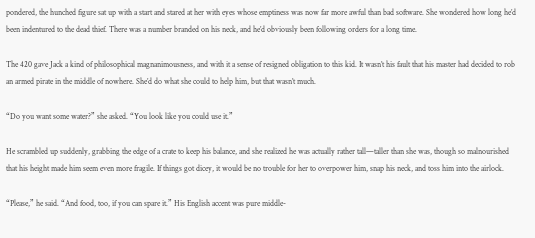pondered, the hunched figure sat up with a start and stared at her with eyes whose emptiness was now far more awful than bad software. She wondered how long he’d been indentured to the dead thief. There was a number branded on his neck, and he’d obviously been following orders for a long time.

The 420 gave Jack a kind of philosophical magnanimousness, and with it a sense of resigned obligation to this kid. It wasn’t his fault that his master had decided to rob an armed pirate in the middle of nowhere. She’d do what she could to help him, but that wasn’t much.

“Do you want some water?” she asked. “You look like you could use it.”

He scrambled up suddenly, grabbing the edge of a crate to keep his balance, and she realized he was actually rather tall—taller than she was, though so malnourished that his height made him seem even more fragile. If things got dicey, it would be no trouble for her to overpower him, snap his neck, and toss him into the airlock.

“Please,” he said. “And food, too, if you can spare it.” His English accent was pure middle-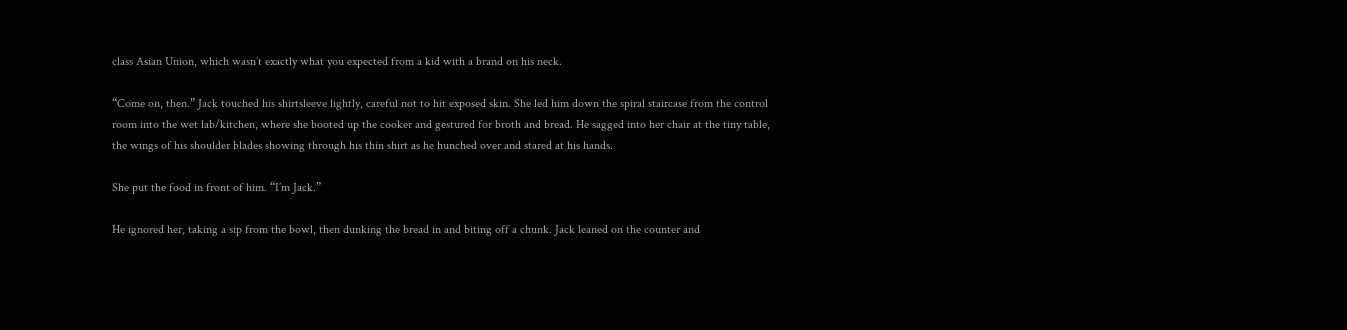class Asian Union, which wasn’t exactly what you expected from a kid with a brand on his neck.

“Come on, then.” Jack touched his shirtsleeve lightly, careful not to hit exposed skin. She led him down the spiral staircase from the control room into the wet lab/kitchen, where she booted up the cooker and gestured for broth and bread. He sagged into her chair at the tiny table, the wings of his shoulder blades showing through his thin shirt as he hunched over and stared at his hands.

She put the food in front of him. “I’m Jack.”

He ignored her, taking a sip from the bowl, then dunking the bread in and biting off a chunk. Jack leaned on the counter and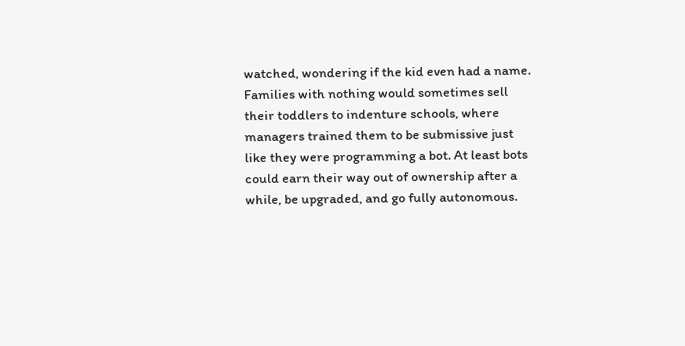watched, wondering if the kid even had a name. Families with nothing would sometimes sell their toddlers to indenture schools, where managers trained them to be submissive just like they were programming a bot. At least bots could earn their way out of ownership after a while, be upgraded, and go fully autonomous.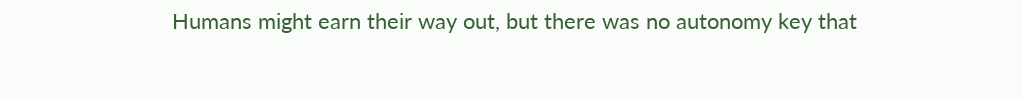Humans might earn their way out, but there was no autonomy key that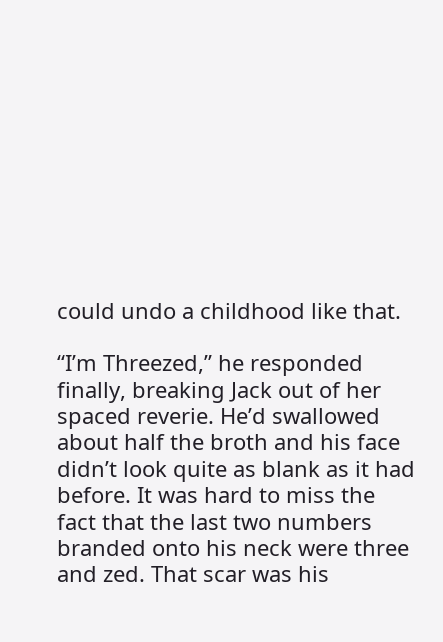could undo a childhood like that.

“I’m Threezed,” he responded finally, breaking Jack out of her spaced reverie. He’d swallowed about half the broth and his face didn’t look quite as blank as it had before. It was hard to miss the fact that the last two numbers branded onto his neck were three and zed. That scar was his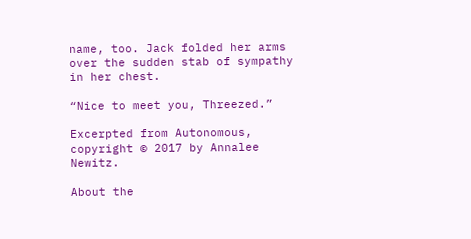name, too. Jack folded her arms over the sudden stab of sympathy in her chest.

“Nice to meet you, Threezed.”

Excerpted from Autonomous, copyright © 2017 by Annalee Newitz.

About the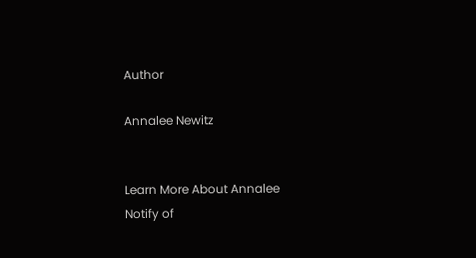Author

Annalee Newitz


Learn More About Annalee
Notify of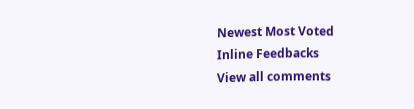Newest Most Voted
Inline Feedbacks
View all comments